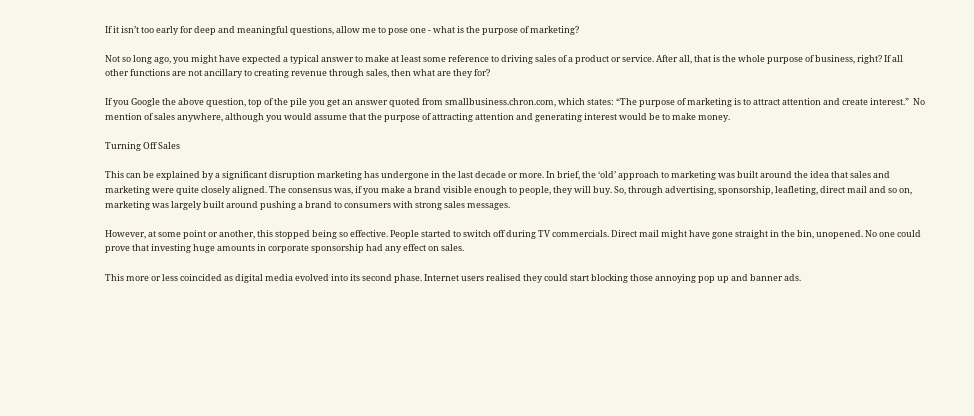If it isn’t too early for deep and meaningful questions, allow me to pose one - what is the purpose of marketing?

Not so long ago, you might have expected a typical answer to make at least some reference to driving sales of a product or service. After all, that is the whole purpose of business, right? If all other functions are not ancillary to creating revenue through sales, then what are they for?

If you Google the above question, top of the pile you get an answer quoted from smallbusiness.chron.com, which states: “The purpose of marketing is to attract attention and create interest.”  No mention of sales anywhere, although you would assume that the purpose of attracting attention and generating interest would be to make money.

Turning Off Sales

This can be explained by a significant disruption marketing has undergone in the last decade or more. In brief, the ‘old’ approach to marketing was built around the idea that sales and marketing were quite closely aligned. The consensus was, if you make a brand visible enough to people, they will buy. So, through advertising, sponsorship, leafleting, direct mail and so on, marketing was largely built around pushing a brand to consumers with strong sales messages.

However, at some point or another, this stopped being so effective. People started to switch off during TV commercials. Direct mail might have gone straight in the bin, unopened. No one could prove that investing huge amounts in corporate sponsorship had any effect on sales.

This more or less coincided as digital media evolved into its second phase. Internet users realised they could start blocking those annoying pop up and banner ads.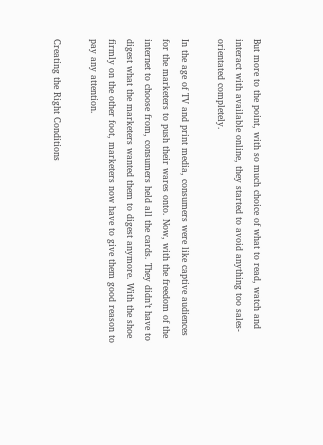But more to the point, with so much choice of what to read, watch and interact with available online, they started to avoid anything too sales-orientated completely.

In the age of TV and print media, consumers were like captive audiences for the marketers to push their wares onto. Now, with the freedom of the internet to choose from, consumers held all the cards. They didn’t have to digest what the marketers wanted them to digest anymore. With the shoe firmly on the other foot, marketers now have to give them good reason to pay any attention.

Creating the Right Conditions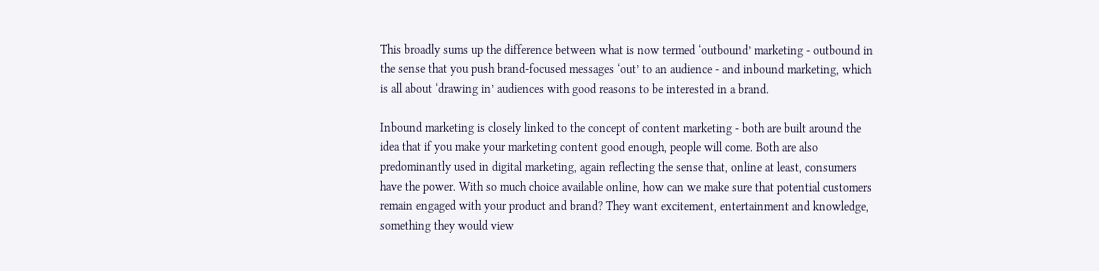This broadly sums up the difference between what is now termed ‘outbound’ marketing - outbound in the sense that you push brand-focused messages ‘out’ to an audience - and inbound marketing, which is all about ‘drawing in’ audiences with good reasons to be interested in a brand.

Inbound marketing is closely linked to the concept of content marketing - both are built around the idea that if you make your marketing content good enough, people will come. Both are also predominantly used in digital marketing, again reflecting the sense that, online at least, consumers have the power. With so much choice available online, how can we make sure that potential customers remain engaged with your product and brand? They want excitement, entertainment and knowledge, something they would view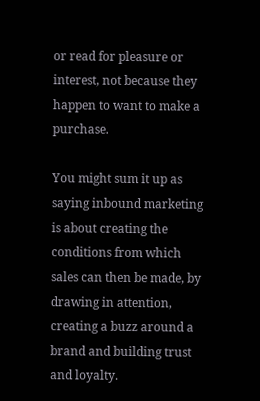or read for pleasure or interest, not because they happen to want to make a purchase.

You might sum it up as saying inbound marketing is about creating the conditions from which sales can then be made, by drawing in attention, creating a buzz around a brand and building trust and loyalty.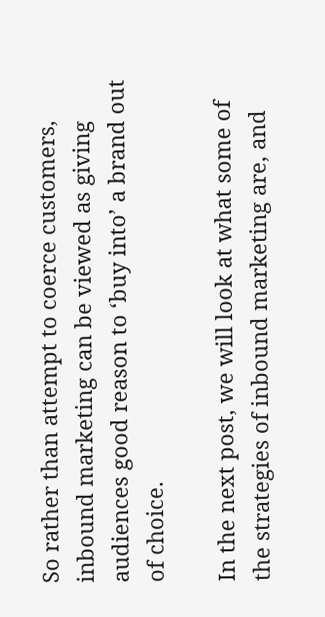So rather than attempt to coerce customers, inbound marketing can be viewed as giving audiences good reason to ‘buy into’ a brand out of choice.

In the next post, we will look at what some of the strategies of inbound marketing are, and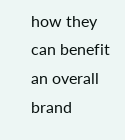how they can benefit an overall brand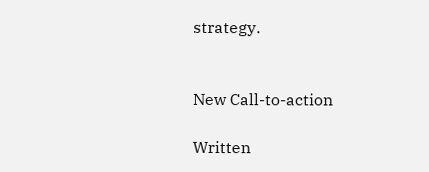strategy.


New Call-to-action

Written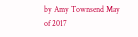by Amy Townsend May of 2017